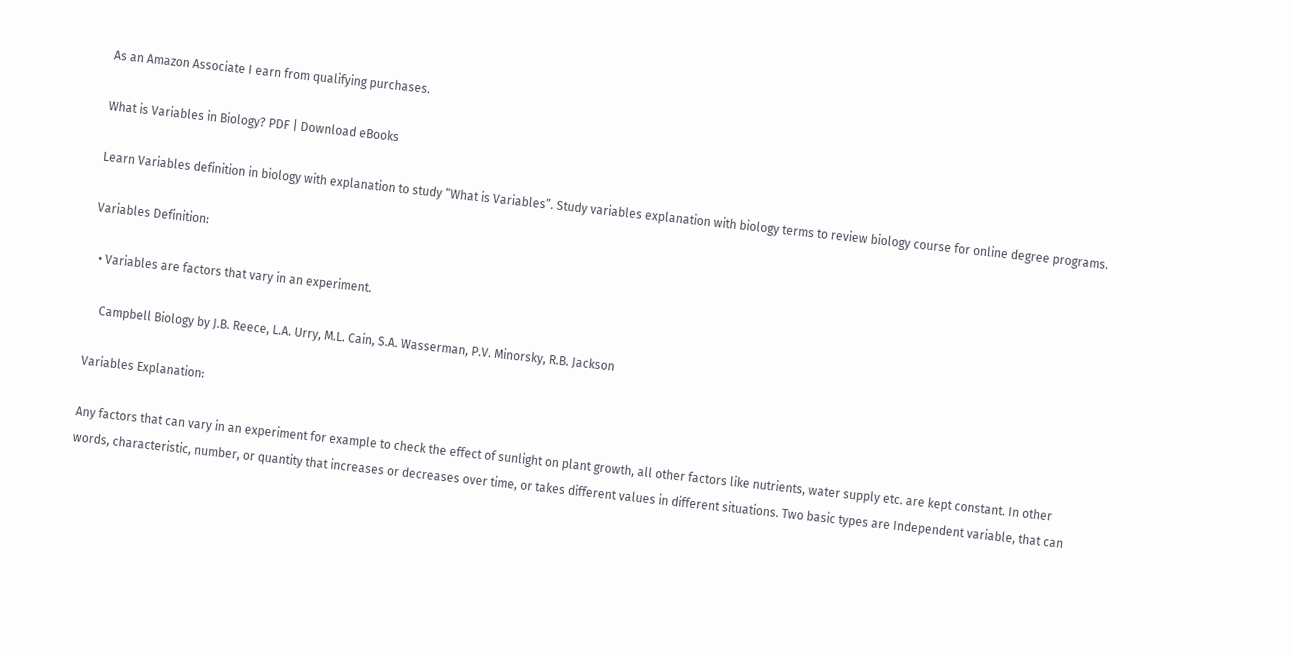As an Amazon Associate I earn from qualifying purchases.

What is Variables in Biology? PDF | Download eBooks

Learn Variables definition in biology with explanation to study “What is Variables”. Study variables explanation with biology terms to review biology course for online degree programs.

Variables Definition:

  • Variables are factors that vary in an experiment.

    Campbell Biology by J.B. Reece, L.A. Urry, M.L. Cain, S.A. Wasserman, P.V. Minorsky, R.B. Jackson

Variables Explanation:

Any factors that can vary in an experiment for example to check the effect of sunlight on plant growth, all other factors like nutrients, water supply etc. are kept constant. In other words, characteristic, number, or quantity that increases or decreases over time, or takes different values in different situations. Two basic types are Independent variable, that can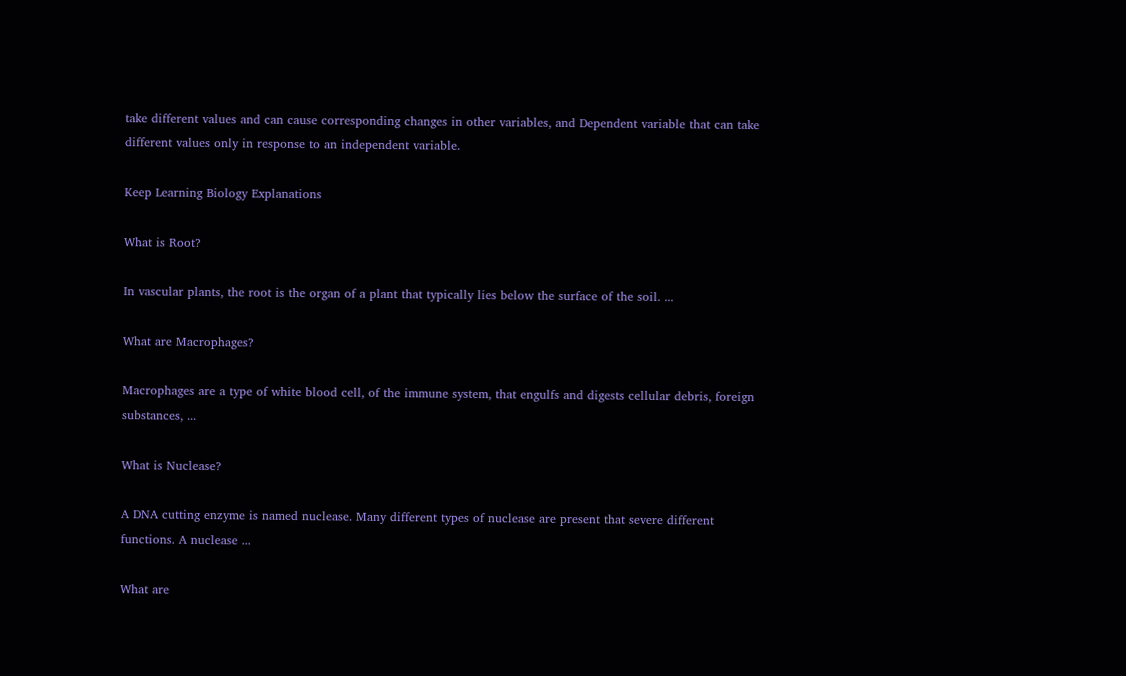take different values and can cause corresponding changes in other variables, and Dependent variable that can take different values only in response to an independent variable.

Keep Learning Biology Explanations

What is Root?

In vascular plants, the root is the organ of a plant that typically lies below the surface of the soil. ...

What are Macrophages?

Macrophages are a type of white blood cell, of the immune system, that engulfs and digests cellular debris, foreign substances, ...

What is Nuclease?

A DNA cutting enzyme is named nuclease. Many different types of nuclease are present that severe different functions. A nuclease ...

What are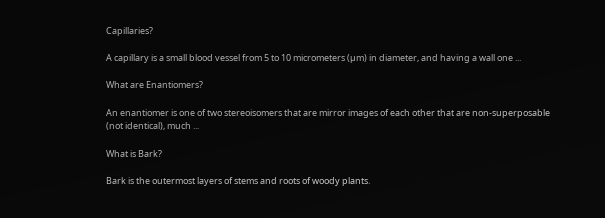Capillaries?

A capillary is a small blood vessel from 5 to 10 micrometers (µm) in diameter, and having a wall one ...

What are Enantiomers?

An enantiomer is one of two stereoisomers that are mirror images of each other that are non-superposable (not identical), much ...

What is Bark?

Bark is the outermost layers of stems and roots of woody plants.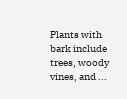Plants with bark include trees, woody vines, and ...